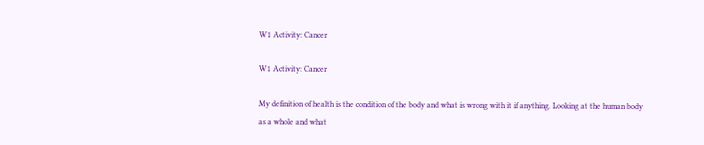W1 Activity: Cancer

W1 Activity: Cancer

My definition of health is the condition of the body and what is wrong with it if anything. Looking at the human body as a whole and what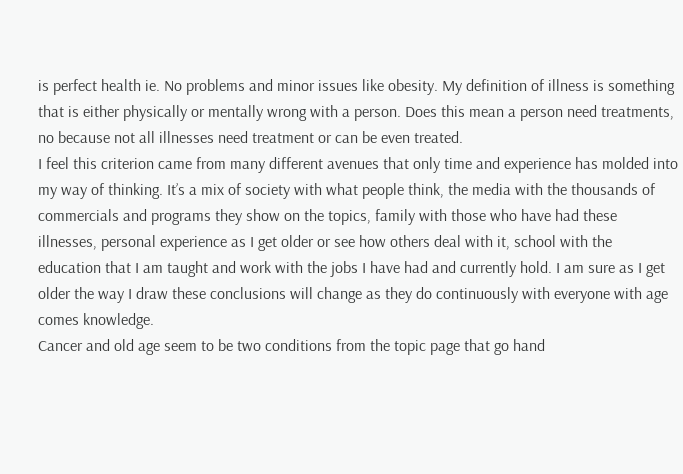is perfect health ie. No problems and minor issues like obesity. My definition of illness is something that is either physically or mentally wrong with a person. Does this mean a person need treatments, no because not all illnesses need treatment or can be even treated.
I feel this criterion came from many different avenues that only time and experience has molded into my way of thinking. It’s a mix of society with what people think, the media with the thousands of commercials and programs they show on the topics, family with those who have had these illnesses, personal experience as I get older or see how others deal with it, school with the education that I am taught and work with the jobs I have had and currently hold. I am sure as I get older the way I draw these conclusions will change as they do continuously with everyone with age comes knowledge.
Cancer and old age seem to be two conditions from the topic page that go hand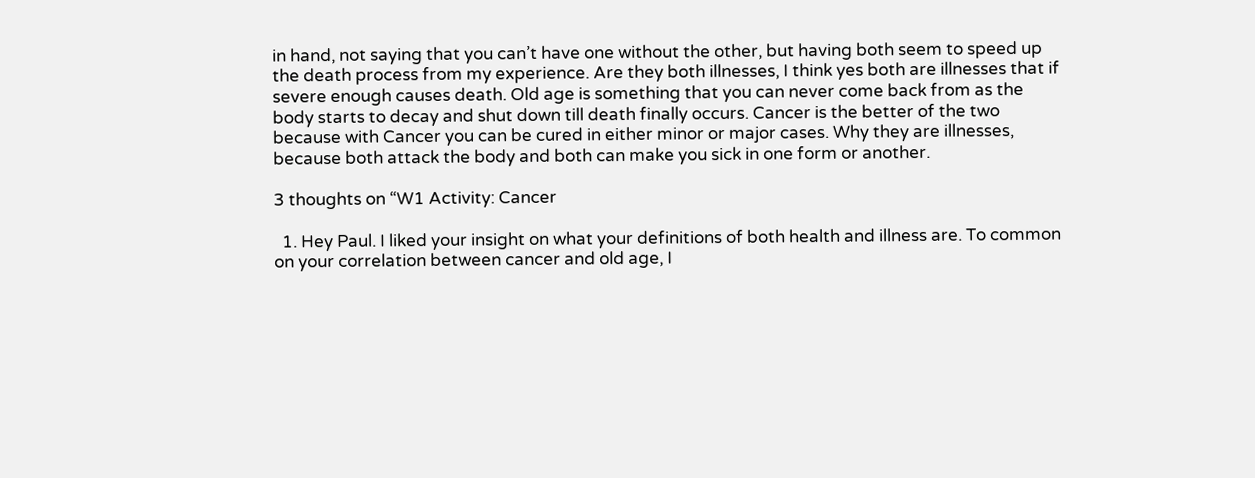in hand, not saying that you can’t have one without the other, but having both seem to speed up the death process from my experience. Are they both illnesses, I think yes both are illnesses that if severe enough causes death. Old age is something that you can never come back from as the body starts to decay and shut down till death finally occurs. Cancer is the better of the two because with Cancer you can be cured in either minor or major cases. Why they are illnesses, because both attack the body and both can make you sick in one form or another.

3 thoughts on “W1 Activity: Cancer

  1. Hey Paul. I liked your insight on what your definitions of both health and illness are. To common on your correlation between cancer and old age, I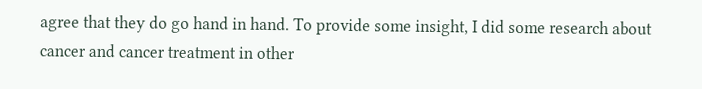agree that they do go hand in hand. To provide some insight, I did some research about cancer and cancer treatment in other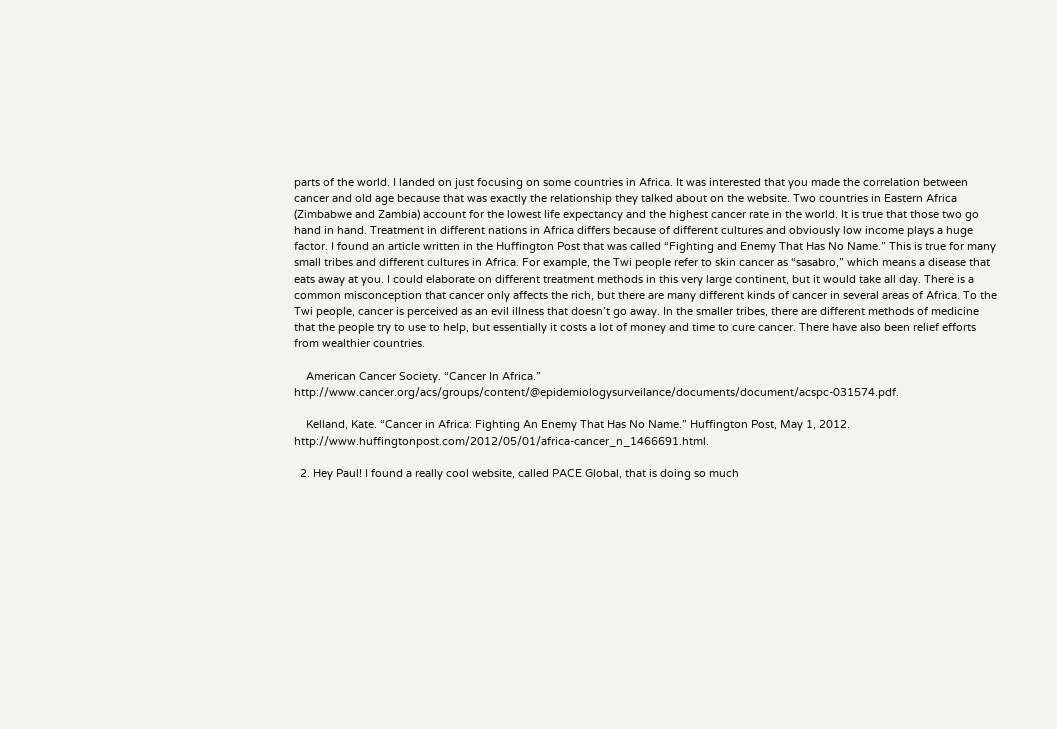parts of the world. I landed on just focusing on some countries in Africa. It was interested that you made the correlation between cancer and old age because that was exactly the relationship they talked about on the website. Two countries in Eastern Africa (Zimbabwe and Zambia) account for the lowest life expectancy and the highest cancer rate in the world. It is true that those two go hand in hand. Treatment in different nations in Africa differs because of different cultures and obviously low income plays a huge factor. I found an article written in the Huffington Post that was called “Fighting and Enemy That Has No Name.” This is true for many small tribes and different cultures in Africa. For example, the Twi people refer to skin cancer as “sasabro,” which means a disease that eats away at you. I could elaborate on different treatment methods in this very large continent, but it would take all day. There is a common misconception that cancer only affects the rich, but there are many different kinds of cancer in several areas of Africa. To the Twi people, cancer is perceived as an evil illness that doesn’t go away. In the smaller tribes, there are different methods of medicine that the people try to use to help, but essentially it costs a lot of money and time to cure cancer. There have also been relief efforts from wealthier countries.

    American Cancer Society. “Cancer In Africa.” http://www.cancer.org/acs/groups/content/@epidemiologysurveilance/documents/document/acspc-031574.pdf.

    Kelland, Kate. “Cancer in Africa: Fighting An Enemy That Has No Name.” Huffington Post, May 1, 2012. http://www.huffingtonpost.com/2012/05/01/africa-cancer_n_1466691.html.

  2. Hey Paul! I found a really cool website, called PACE Global, that is doing so much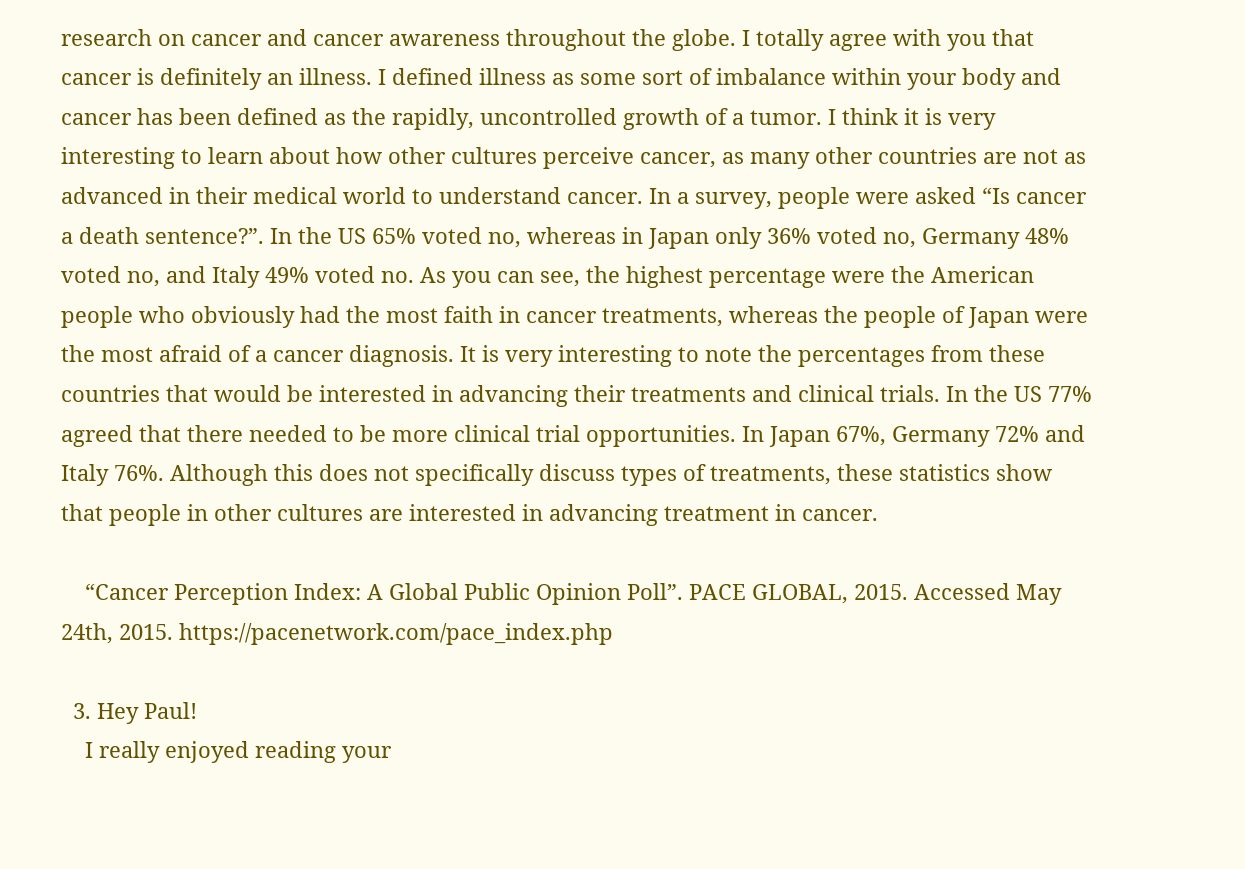research on cancer and cancer awareness throughout the globe. I totally agree with you that cancer is definitely an illness. I defined illness as some sort of imbalance within your body and cancer has been defined as the rapidly, uncontrolled growth of a tumor. I think it is very interesting to learn about how other cultures perceive cancer, as many other countries are not as advanced in their medical world to understand cancer. In a survey, people were asked “Is cancer a death sentence?”. In the US 65% voted no, whereas in Japan only 36% voted no, Germany 48% voted no, and Italy 49% voted no. As you can see, the highest percentage were the American people who obviously had the most faith in cancer treatments, whereas the people of Japan were the most afraid of a cancer diagnosis. It is very interesting to note the percentages from these countries that would be interested in advancing their treatments and clinical trials. In the US 77% agreed that there needed to be more clinical trial opportunities. In Japan 67%, Germany 72% and Italy 76%. Although this does not specifically discuss types of treatments, these statistics show that people in other cultures are interested in advancing treatment in cancer.

    “Cancer Perception Index: A Global Public Opinion Poll”. PACE GLOBAL, 2015. Accessed May 24th, 2015. https://pacenetwork.com/pace_index.php

  3. Hey Paul!
    I really enjoyed reading your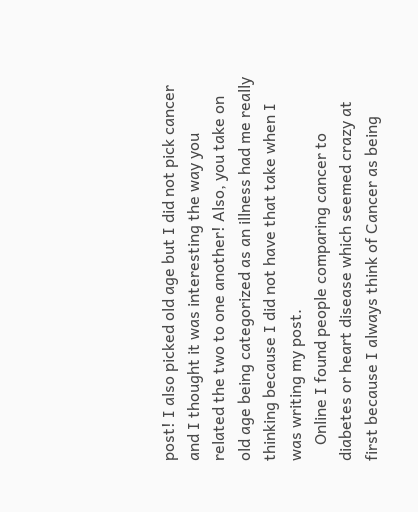post! I also picked old age but I did not pick cancer and I thought it was interesting the way you related the two to one another! Also, you take on old age being categorized as an illness had me really thinking because I did not have that take when I was writing my post.
    Online I found people comparing cancer to diabetes or heart disease which seemed crazy at first because I always think of Cancer as being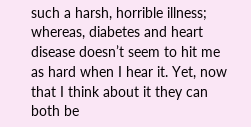such a harsh, horrible illness; whereas, diabetes and heart disease doesn’t seem to hit me as hard when I hear it. Yet, now that I think about it they can both be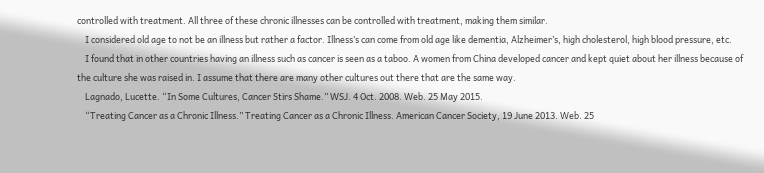controlled with treatment. All three of these chronic illnesses can be controlled with treatment, making them similar.
    I considered old age to not be an illness but rather a factor. Illness’s can come from old age like dementia, Alzheimer’s, high cholesterol, high blood pressure, etc.
    I found that in other countries having an illness such as cancer is seen as a taboo. A women from China developed cancer and kept quiet about her illness because of the culture she was raised in. I assume that there are many other cultures out there that are the same way.
    Lagnado, Lucette. “In Some Cultures, Cancer Stirs Shame.” WSJ. 4 Oct. 2008. Web. 25 May 2015.
    “Treating Cancer as a Chronic Illness.” Treating Cancer as a Chronic Illness. American Cancer Society, 19 June 2013. Web. 25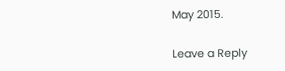May 2015.

Leave a Reply